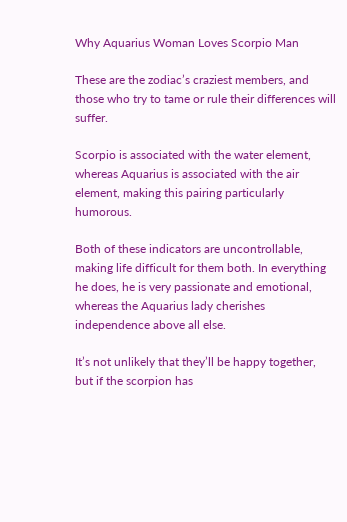Why Aquarius Woman Loves Scorpio Man

These are the zodiac’s craziest members, and those who try to tame or rule their differences will suffer.

Scorpio is associated with the water element, whereas Aquarius is associated with the air element, making this pairing particularly humorous.

Both of these indicators are uncontrollable, making life difficult for them both. In everything he does, he is very passionate and emotional, whereas the Aquarius lady cherishes independence above all else.

It’s not unlikely that they’ll be happy together, but if the scorpion has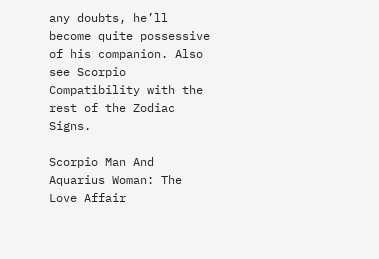any doubts, he’ll become quite possessive of his companion. Also see Scorpio Compatibility with the rest of the Zodiac Signs.

Scorpio Man And Aquarius Woman: The Love Affair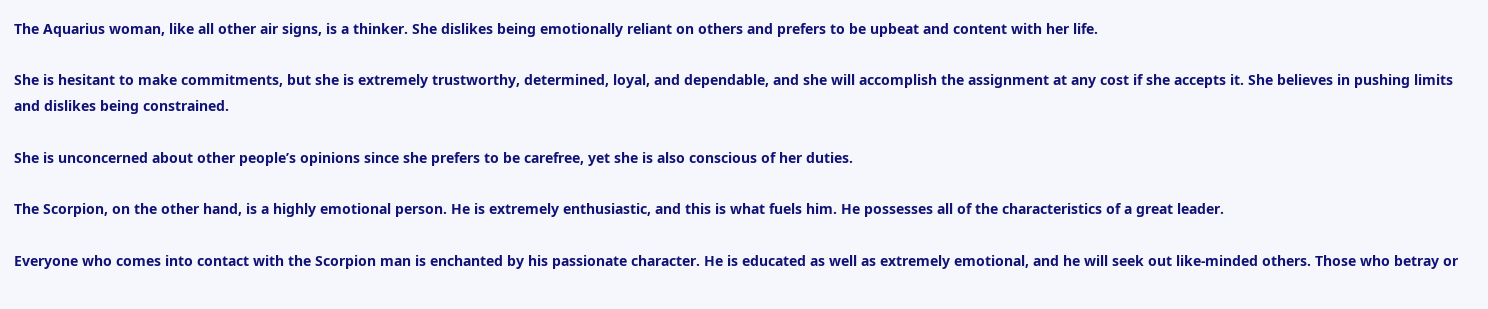The Aquarius woman, like all other air signs, is a thinker. She dislikes being emotionally reliant on others and prefers to be upbeat and content with her life.

She is hesitant to make commitments, but she is extremely trustworthy, determined, loyal, and dependable, and she will accomplish the assignment at any cost if she accepts it. She believes in pushing limits and dislikes being constrained.

She is unconcerned about other people’s opinions since she prefers to be carefree, yet she is also conscious of her duties.

The Scorpion, on the other hand, is a highly emotional person. He is extremely enthusiastic, and this is what fuels him. He possesses all of the characteristics of a great leader.

Everyone who comes into contact with the Scorpion man is enchanted by his passionate character. He is educated as well as extremely emotional, and he will seek out like-minded others. Those who betray or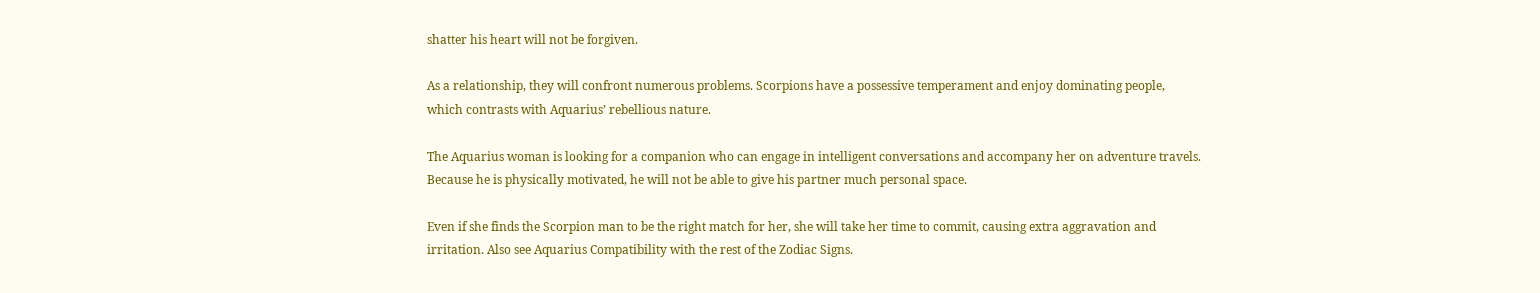shatter his heart will not be forgiven.

As a relationship, they will confront numerous problems. Scorpions have a possessive temperament and enjoy dominating people, which contrasts with Aquarius’ rebellious nature.

The Aquarius woman is looking for a companion who can engage in intelligent conversations and accompany her on adventure travels. Because he is physically motivated, he will not be able to give his partner much personal space.

Even if she finds the Scorpion man to be the right match for her, she will take her time to commit, causing extra aggravation and irritation. Also see Aquarius Compatibility with the rest of the Zodiac Signs.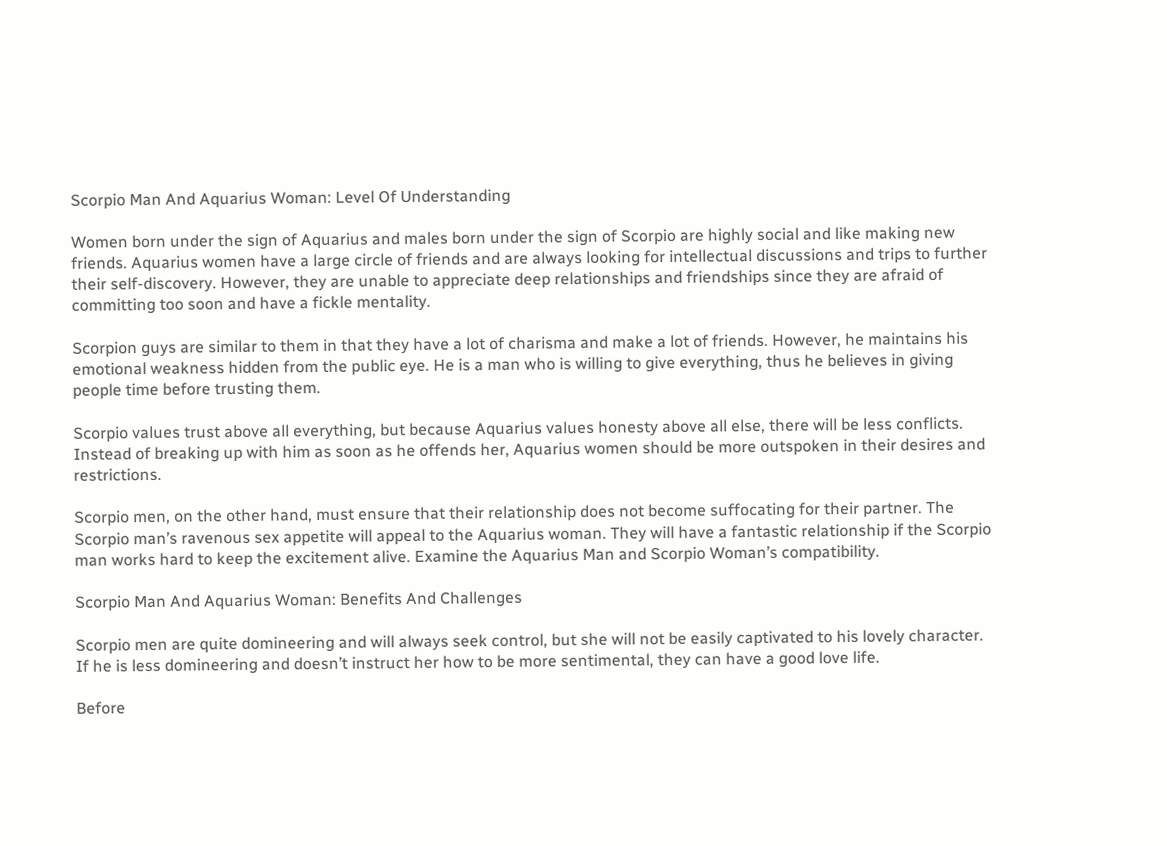Scorpio Man And Aquarius Woman: Level Of Understanding

Women born under the sign of Aquarius and males born under the sign of Scorpio are highly social and like making new friends. Aquarius women have a large circle of friends and are always looking for intellectual discussions and trips to further their self-discovery. However, they are unable to appreciate deep relationships and friendships since they are afraid of committing too soon and have a fickle mentality.

Scorpion guys are similar to them in that they have a lot of charisma and make a lot of friends. However, he maintains his emotional weakness hidden from the public eye. He is a man who is willing to give everything, thus he believes in giving people time before trusting them.

Scorpio values trust above all everything, but because Aquarius values honesty above all else, there will be less conflicts. Instead of breaking up with him as soon as he offends her, Aquarius women should be more outspoken in their desires and restrictions.

Scorpio men, on the other hand, must ensure that their relationship does not become suffocating for their partner. The Scorpio man’s ravenous sex appetite will appeal to the Aquarius woman. They will have a fantastic relationship if the Scorpio man works hard to keep the excitement alive. Examine the Aquarius Man and Scorpio Woman’s compatibility.

Scorpio Man And Aquarius Woman: Benefits And Challenges

Scorpio men are quite domineering and will always seek control, but she will not be easily captivated to his lovely character. If he is less domineering and doesn’t instruct her how to be more sentimental, they can have a good love life.

Before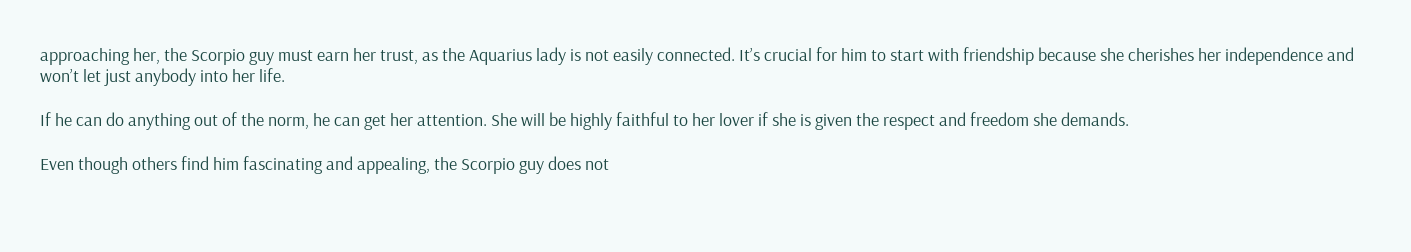approaching her, the Scorpio guy must earn her trust, as the Aquarius lady is not easily connected. It’s crucial for him to start with friendship because she cherishes her independence and won’t let just anybody into her life.

If he can do anything out of the norm, he can get her attention. She will be highly faithful to her lover if she is given the respect and freedom she demands.

Even though others find him fascinating and appealing, the Scorpio guy does not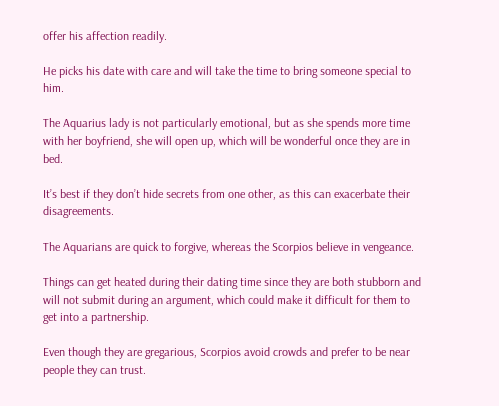offer his affection readily.

He picks his date with care and will take the time to bring someone special to him.

The Aquarius lady is not particularly emotional, but as she spends more time with her boyfriend, she will open up, which will be wonderful once they are in bed.

It’s best if they don’t hide secrets from one other, as this can exacerbate their disagreements.

The Aquarians are quick to forgive, whereas the Scorpios believe in vengeance.

Things can get heated during their dating time since they are both stubborn and will not submit during an argument, which could make it difficult for them to get into a partnership.

Even though they are gregarious, Scorpios avoid crowds and prefer to be near people they can trust.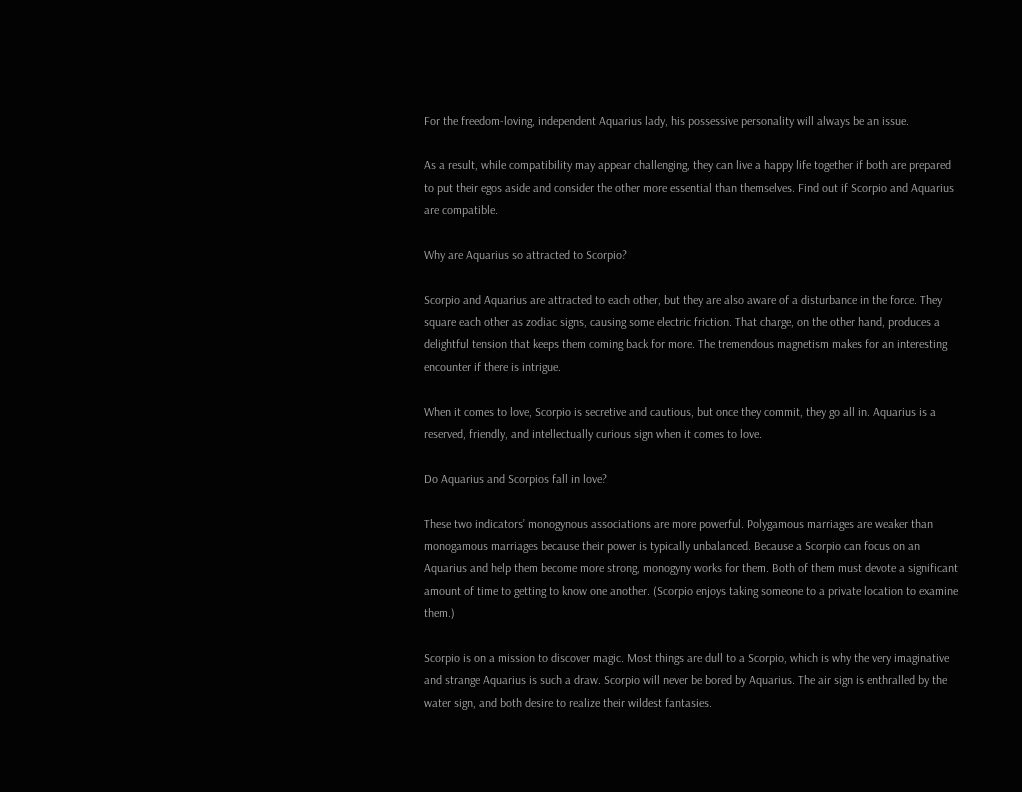For the freedom-loving, independent Aquarius lady, his possessive personality will always be an issue.

As a result, while compatibility may appear challenging, they can live a happy life together if both are prepared to put their egos aside and consider the other more essential than themselves. Find out if Scorpio and Aquarius are compatible.

Why are Aquarius so attracted to Scorpio?

Scorpio and Aquarius are attracted to each other, but they are also aware of a disturbance in the force. They square each other as zodiac signs, causing some electric friction. That charge, on the other hand, produces a delightful tension that keeps them coming back for more. The tremendous magnetism makes for an interesting encounter if there is intrigue.

When it comes to love, Scorpio is secretive and cautious, but once they commit, they go all in. Aquarius is a reserved, friendly, and intellectually curious sign when it comes to love.

Do Aquarius and Scorpios fall in love?

These two indicators’ monogynous associations are more powerful. Polygamous marriages are weaker than monogamous marriages because their power is typically unbalanced. Because a Scorpio can focus on an Aquarius and help them become more strong, monogyny works for them. Both of them must devote a significant amount of time to getting to know one another. (Scorpio enjoys taking someone to a private location to examine them.)

Scorpio is on a mission to discover magic. Most things are dull to a Scorpio, which is why the very imaginative and strange Aquarius is such a draw. Scorpio will never be bored by Aquarius. The air sign is enthralled by the water sign, and both desire to realize their wildest fantasies.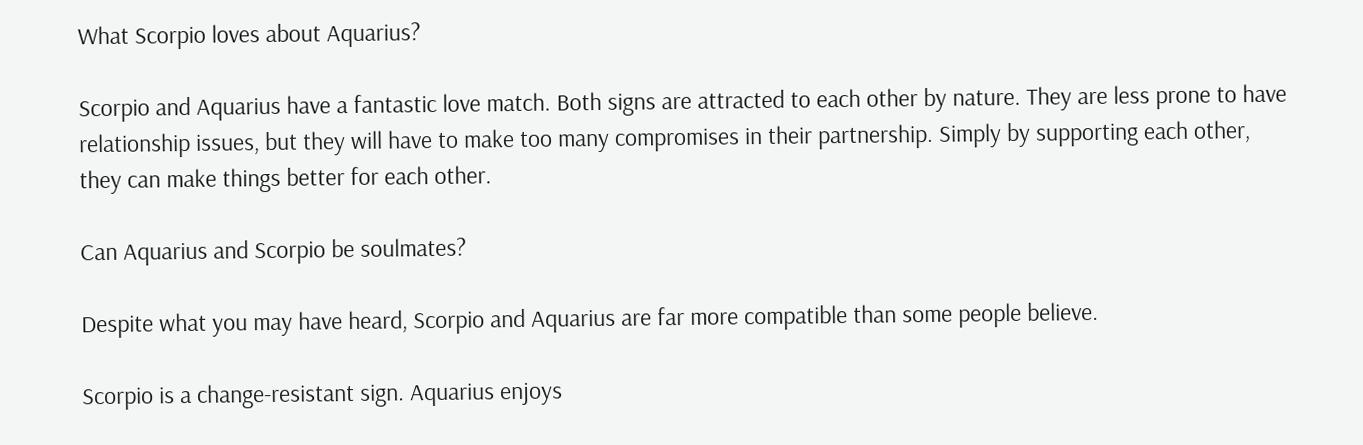What Scorpio loves about Aquarius?

Scorpio and Aquarius have a fantastic love match. Both signs are attracted to each other by nature. They are less prone to have relationship issues, but they will have to make too many compromises in their partnership. Simply by supporting each other, they can make things better for each other.

Can Aquarius and Scorpio be soulmates?

Despite what you may have heard, Scorpio and Aquarius are far more compatible than some people believe.

Scorpio is a change-resistant sign. Aquarius enjoys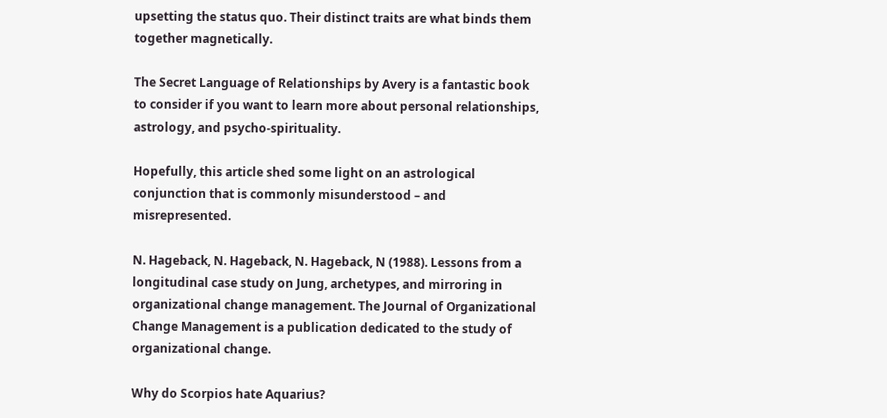upsetting the status quo. Their distinct traits are what binds them together magnetically.

The Secret Language of Relationships by Avery is a fantastic book to consider if you want to learn more about personal relationships, astrology, and psycho-spirituality.

Hopefully, this article shed some light on an astrological conjunction that is commonly misunderstood – and misrepresented.

N. Hageback, N. Hageback, N. Hageback, N (1988). Lessons from a longitudinal case study on Jung, archetypes, and mirroring in organizational change management. The Journal of Organizational Change Management is a publication dedicated to the study of organizational change.

Why do Scorpios hate Aquarius?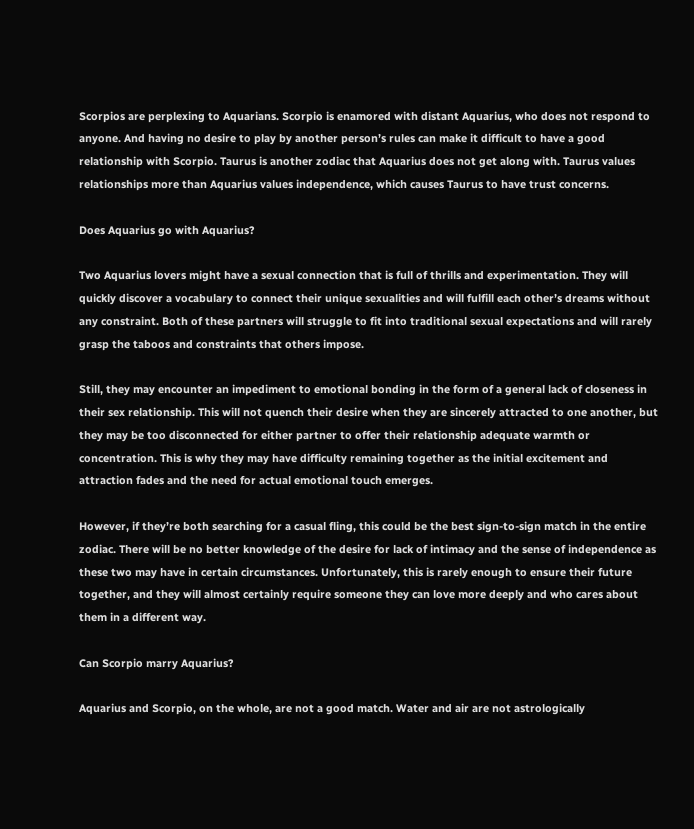Scorpios are perplexing to Aquarians. Scorpio is enamored with distant Aquarius, who does not respond to anyone. And having no desire to play by another person’s rules can make it difficult to have a good relationship with Scorpio. Taurus is another zodiac that Aquarius does not get along with. Taurus values relationships more than Aquarius values independence, which causes Taurus to have trust concerns.

Does Aquarius go with Aquarius?

Two Aquarius lovers might have a sexual connection that is full of thrills and experimentation. They will quickly discover a vocabulary to connect their unique sexualities and will fulfill each other’s dreams without any constraint. Both of these partners will struggle to fit into traditional sexual expectations and will rarely grasp the taboos and constraints that others impose.

Still, they may encounter an impediment to emotional bonding in the form of a general lack of closeness in their sex relationship. This will not quench their desire when they are sincerely attracted to one another, but they may be too disconnected for either partner to offer their relationship adequate warmth or concentration. This is why they may have difficulty remaining together as the initial excitement and attraction fades and the need for actual emotional touch emerges.

However, if they’re both searching for a casual fling, this could be the best sign-to-sign match in the entire zodiac. There will be no better knowledge of the desire for lack of intimacy and the sense of independence as these two may have in certain circumstances. Unfortunately, this is rarely enough to ensure their future together, and they will almost certainly require someone they can love more deeply and who cares about them in a different way.

Can Scorpio marry Aquarius?

Aquarius and Scorpio, on the whole, are not a good match. Water and air are not astrologically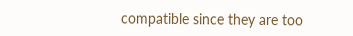compatible since they are too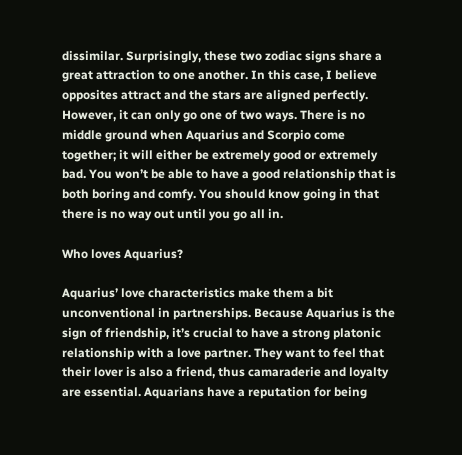dissimilar. Surprisingly, these two zodiac signs share a great attraction to one another. In this case, I believe opposites attract and the stars are aligned perfectly. However, it can only go one of two ways. There is no middle ground when Aquarius and Scorpio come together; it will either be extremely good or extremely bad. You won’t be able to have a good relationship that is both boring and comfy. You should know going in that there is no way out until you go all in.

Who loves Aquarius?

Aquarius’ love characteristics make them a bit unconventional in partnerships. Because Aquarius is the sign of friendship, it’s crucial to have a strong platonic relationship with a love partner. They want to feel that their lover is also a friend, thus camaraderie and loyalty are essential. Aquarians have a reputation for being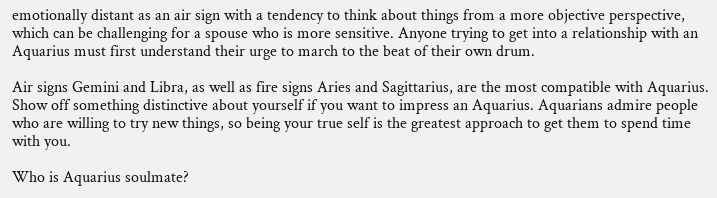emotionally distant as an air sign with a tendency to think about things from a more objective perspective, which can be challenging for a spouse who is more sensitive. Anyone trying to get into a relationship with an Aquarius must first understand their urge to march to the beat of their own drum.

Air signs Gemini and Libra, as well as fire signs Aries and Sagittarius, are the most compatible with Aquarius. Show off something distinctive about yourself if you want to impress an Aquarius. Aquarians admire people who are willing to try new things, so being your true self is the greatest approach to get them to spend time with you.

Who is Aquarius soulmate?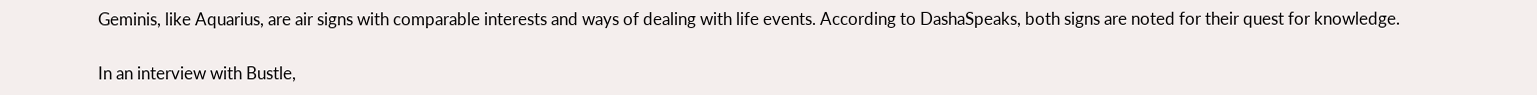Geminis, like Aquarius, are air signs with comparable interests and ways of dealing with life events. According to DashaSpeaks, both signs are noted for their quest for knowledge.

In an interview with Bustle,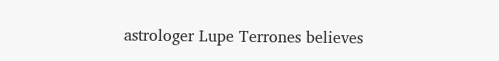astrologer Lupe Terrones believes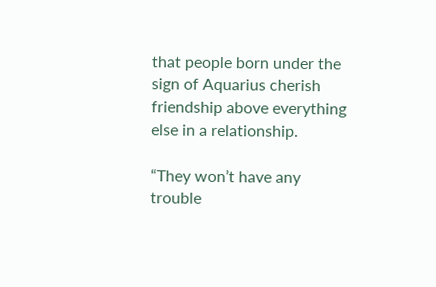that people born under the sign of Aquarius cherish friendship above everything else in a relationship.

“They won’t have any trouble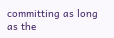committing as long as the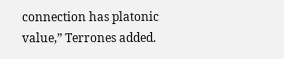connection has platonic value,” Terrones added.